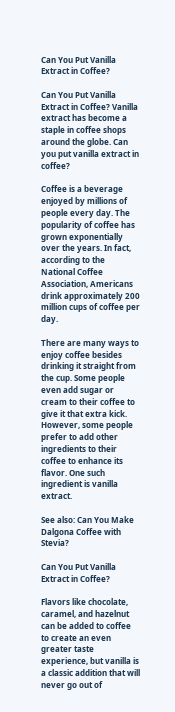Can You Put Vanilla Extract in Coffee?

Can You Put Vanilla Extract in Coffee? Vanilla extract has become a staple in coffee shops around the globe. Can you put vanilla extract in coffee?

Coffee is a beverage enjoyed by millions of people every day. The popularity of coffee has grown exponentially over the years. In fact, according to the National Coffee Association, Americans drink approximately 200 million cups of coffee per day.

There are many ways to enjoy coffee besides drinking it straight from the cup. Some people even add sugar or cream to their coffee to give it that extra kick. However, some people prefer to add other ingredients to their coffee to enhance its flavor. One such ingredient is vanilla extract.

See also: Can You Make Dalgona Coffee with Stevia?

Can You Put Vanilla Extract in Coffee?

Flavors like chocolate, caramel, and hazelnut can be added to coffee to create an even greater taste experience, but vanilla is a classic addition that will never go out of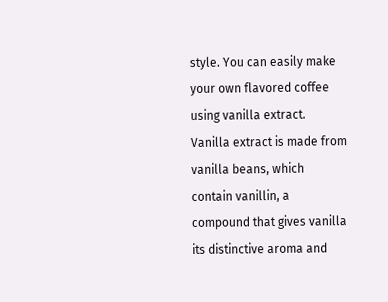style. You can easily make your own flavored coffee using vanilla extract. Vanilla extract is made from vanilla beans, which contain vanillin, a compound that gives vanilla its distinctive aroma and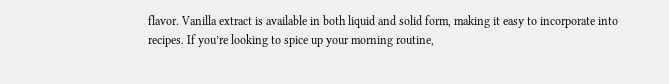flavor. Vanilla extract is available in both liquid and solid form, making it easy to incorporate into recipes. If you’re looking to spice up your morning routine,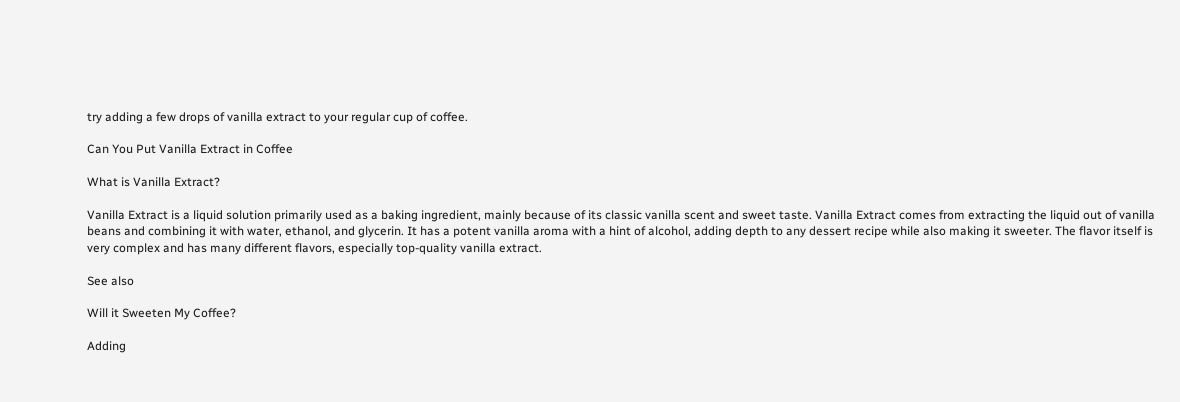try adding a few drops of vanilla extract to your regular cup of coffee.

Can You Put Vanilla Extract in Coffee

What is Vanilla Extract?

Vanilla Extract is a liquid solution primarily used as a baking ingredient, mainly because of its classic vanilla scent and sweet taste. Vanilla Extract comes from extracting the liquid out of vanilla beans and combining it with water, ethanol, and glycerin. It has a potent vanilla aroma with a hint of alcohol, adding depth to any dessert recipe while also making it sweeter. The flavor itself is very complex and has many different flavors, especially top-quality vanilla extract.

See also

Will it Sweeten My Coffee?

Adding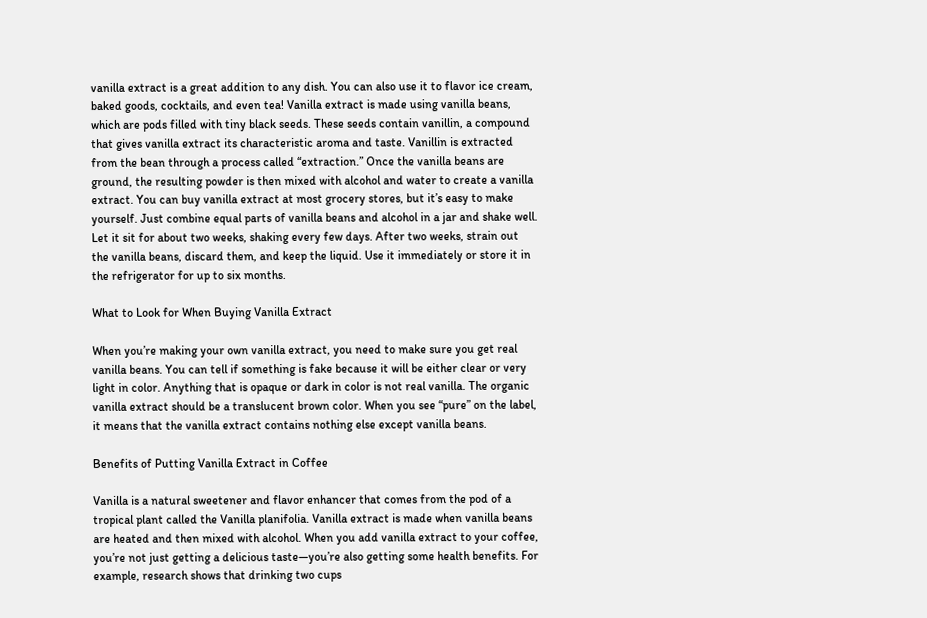vanilla extract is a great addition to any dish. You can also use it to flavor ice cream, baked goods, cocktails, and even tea! Vanilla extract is made using vanilla beans, which are pods filled with tiny black seeds. These seeds contain vanillin, a compound that gives vanilla extract its characteristic aroma and taste. Vanillin is extracted from the bean through a process called “extraction.” Once the vanilla beans are ground, the resulting powder is then mixed with alcohol and water to create a vanilla extract. You can buy vanilla extract at most grocery stores, but it’s easy to make yourself. Just combine equal parts of vanilla beans and alcohol in a jar and shake well. Let it sit for about two weeks, shaking every few days. After two weeks, strain out the vanilla beans, discard them, and keep the liquid. Use it immediately or store it in the refrigerator for up to six months.

What to Look for When Buying Vanilla Extract

When you’re making your own vanilla extract, you need to make sure you get real vanilla beans. You can tell if something is fake because it will be either clear or very light in color. Anything that is opaque or dark in color is not real vanilla. The organic vanilla extract should be a translucent brown color. When you see “pure” on the label, it means that the vanilla extract contains nothing else except vanilla beans.

Benefits of Putting Vanilla Extract in Coffee

Vanilla is a natural sweetener and flavor enhancer that comes from the pod of a tropical plant called the Vanilla planifolia. Vanilla extract is made when vanilla beans are heated and then mixed with alcohol. When you add vanilla extract to your coffee, you’re not just getting a delicious taste—you’re also getting some health benefits. For example, research shows that drinking two cups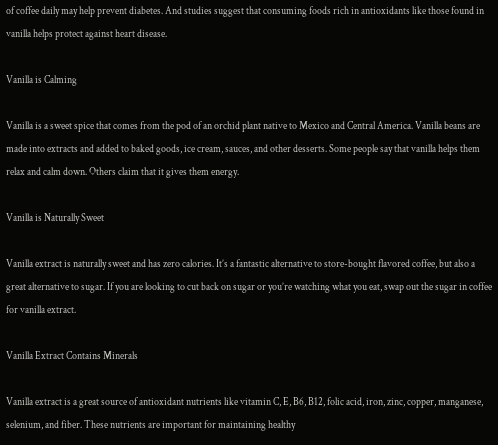of coffee daily may help prevent diabetes. And studies suggest that consuming foods rich in antioxidants like those found in vanilla helps protect against heart disease.

Vanilla is Calming

Vanilla is a sweet spice that comes from the pod of an orchid plant native to Mexico and Central America. Vanilla beans are made into extracts and added to baked goods, ice cream, sauces, and other desserts. Some people say that vanilla helps them relax and calm down. Others claim that it gives them energy.

Vanilla is Naturally Sweet

Vanilla extract is naturally sweet and has zero calories. It’s a fantastic alternative to store-bought flavored coffee, but also a great alternative to sugar. If you are looking to cut back on sugar or you’re watching what you eat, swap out the sugar in coffee for vanilla extract.

Vanilla Extract Contains Minerals

Vanilla extract is a great source of antioxidant nutrients like vitamin C, E, B6, B12, folic acid, iron, zinc, copper, manganese, selenium, and fiber. These nutrients are important for maintaining healthy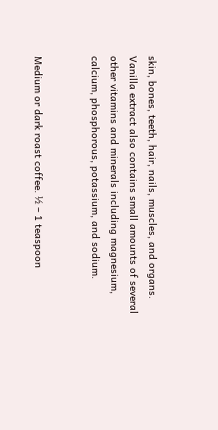skin, bones, teeth, hair, nails, muscles, and organs. Vanilla extract also contains small amounts of several other vitamins and minerals including magnesium, calcium, phosphorous, potassium, and sodium.


Medium or dark roast coffee. ½ – 1 teaspoon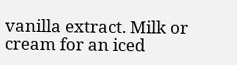vanilla extract. Milk or cream for an iced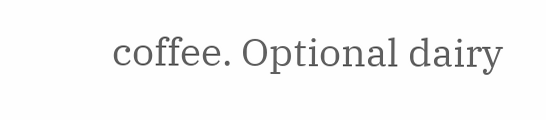coffee. Optional dairy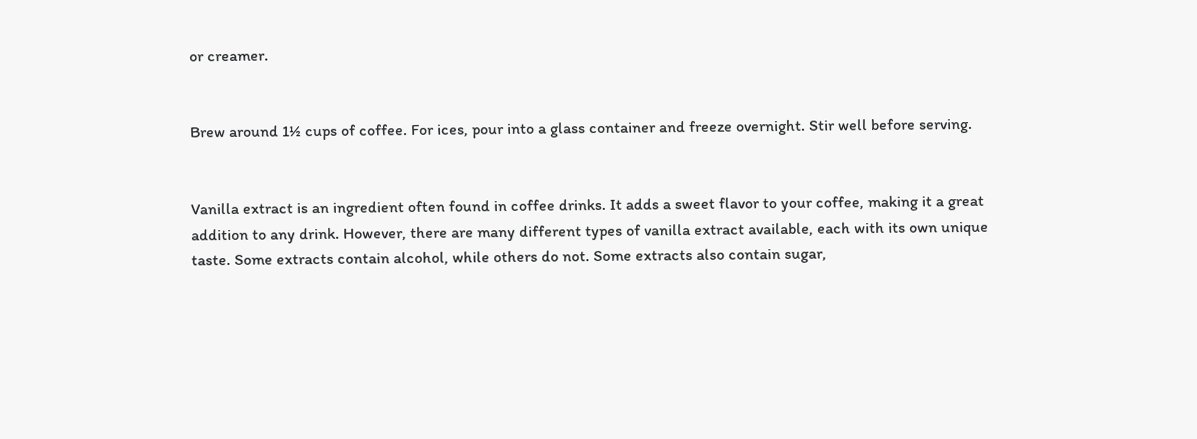or creamer.


Brew around 1½ cups of coffee. For ices, pour into a glass container and freeze overnight. Stir well before serving.


Vanilla extract is an ingredient often found in coffee drinks. It adds a sweet flavor to your coffee, making it a great addition to any drink. However, there are many different types of vanilla extract available, each with its own unique taste. Some extracts contain alcohol, while others do not. Some extracts also contain sugar,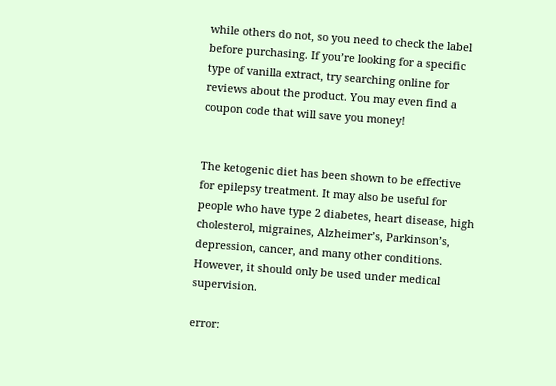while others do not, so you need to check the label before purchasing. If you’re looking for a specific type of vanilla extract, try searching online for reviews about the product. You may even find a coupon code that will save you money!


The ketogenic diet has been shown to be effective for epilepsy treatment. It may also be useful for people who have type 2 diabetes, heart disease, high cholesterol, migraines, Alzheimer’s, Parkinson’s, depression, cancer, and many other conditions. However, it should only be used under medical supervision.

error: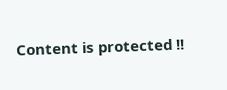Content is protected !!